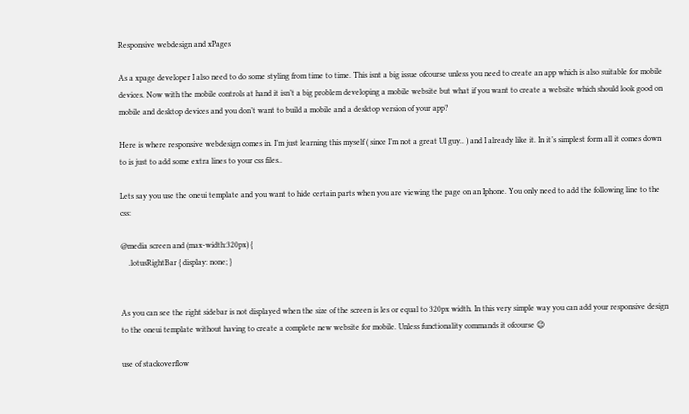Responsive webdesign and xPages

As a xpage developer I also need to do some styling from time to time. This isnt a big issue ofcourse unless you need to create an app which is also suitable for mobile devices. Now with the mobile controls at hand it isn’t a big problem developing a mobile website but what if you want to create a website which should look good on mobile and desktop devices and you don’t want to build a mobile and a desktop version of your app?

Here is where responsive webdesign comes in. I’m just learning this myself ( since I’m not a great UI guy.. ) and I already like it. In it’s simplest form all it comes down to is just to add some extra lines to your css files..

Lets say you use the oneui template and you want to hide certain parts when you are viewing the page on an Iphone. You only need to add the following line to the css:

@media screen and (max-width:320px) {
    .lotusRightBar { display: none; }


As you can see the right sidebar is not displayed when the size of the screen is les or equal to 320px width. In this very simple way you can add your responsive design to the oneui template without having to create a complete new website for mobile. Unless functionality commands it ofcourse 😉

use of stackoverflow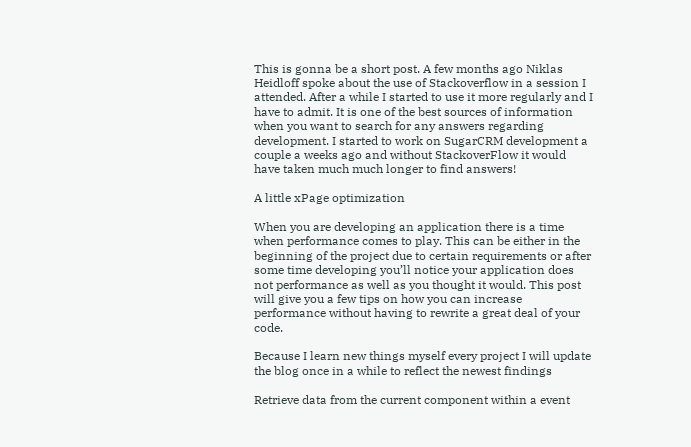This is gonna be a short post. A few months ago Niklas Heidloff spoke about the use of Stackoverflow in a session I attended. After a while I started to use it more regularly and I have to admit. It is one of the best sources of information when you want to search for any answers regarding development. I started to work on SugarCRM development a couple a weeks ago and without StackoverFlow it would have taken much much longer to find answers!

A little xPage optimization

When you are developing an application there is a time when performance comes to play. This can be either in the beginning of the project due to certain requirements or after some time developing you’ll notice your application does not performance as well as you thought it would. This post will give you a few tips on how you can increase performance without having to rewrite a great deal of your code.

Because I learn new things myself every project I will update the blog once in a while to reflect the newest findings

Retrieve data from the current component within a event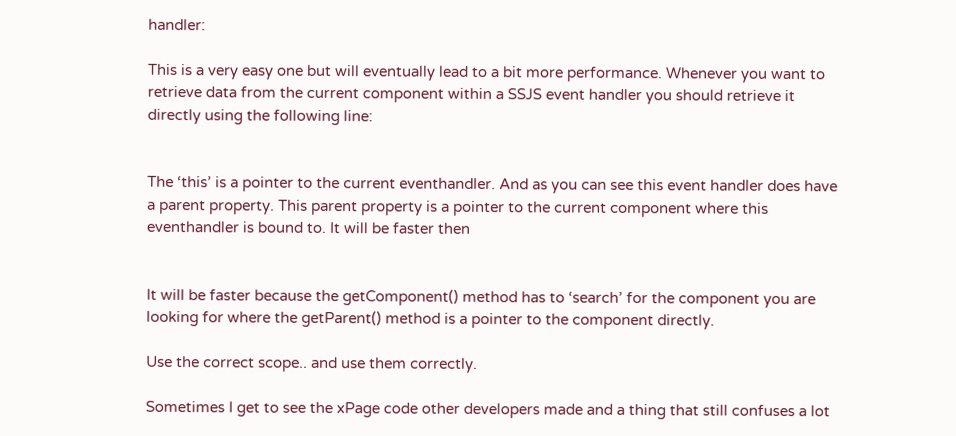handler:

This is a very easy one but will eventually lead to a bit more performance. Whenever you want to retrieve data from the current component within a SSJS event handler you should retrieve it directly using the following line:


The ‘this’ is a pointer to the current eventhandler. And as you can see this event handler does have a parent property. This parent property is a pointer to the current component where this eventhandler is bound to. It will be faster then


It will be faster because the getComponent() method has to ‘search’ for the component you are looking for where the getParent() method is a pointer to the component directly.

Use the correct scope.. and use them correctly.

Sometimes I get to see the xPage code other developers made and a thing that still confuses a lot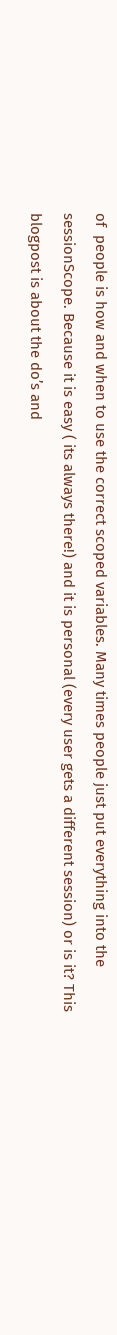of  people is how and when to use the correct scoped variables. Many times people just put everything into the sessionScope. Because it is easy ( its always there!) and it is personal (every user gets a different session) or is it? This blogpost is about the do’s and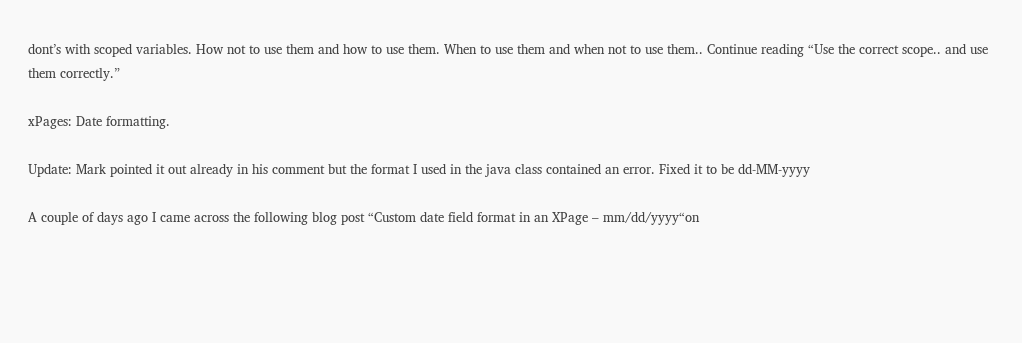dont’s with scoped variables. How not to use them and how to use them. When to use them and when not to use them.. Continue reading “Use the correct scope.. and use them correctly.”

xPages: Date formatting.

Update: Mark pointed it out already in his comment but the format I used in the java class contained an error. Fixed it to be dd-MM-yyyy

A couple of days ago I came across the following blog post “Custom date field format in an XPage – mm/dd/yyyy“on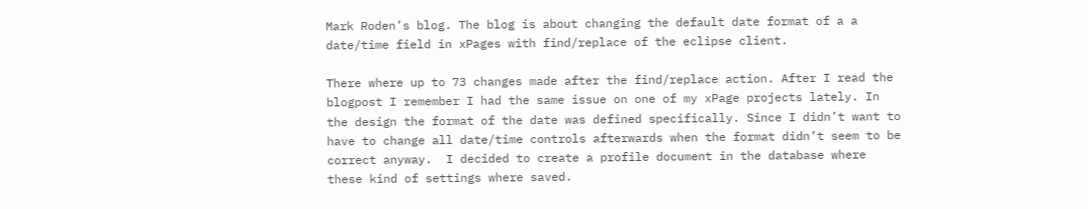Mark Roden’s blog. The blog is about changing the default date format of a a date/time field in xPages with find/replace of the eclipse client.

There where up to 73 changes made after the find/replace action. After I read the blogpost I remember I had the same issue on one of my xPage projects lately. In the design the format of the date was defined specifically. Since I didn’t want to have to change all date/time controls afterwards when the format didn’t seem to be correct anyway.  I decided to create a profile document in the database where these kind of settings where saved.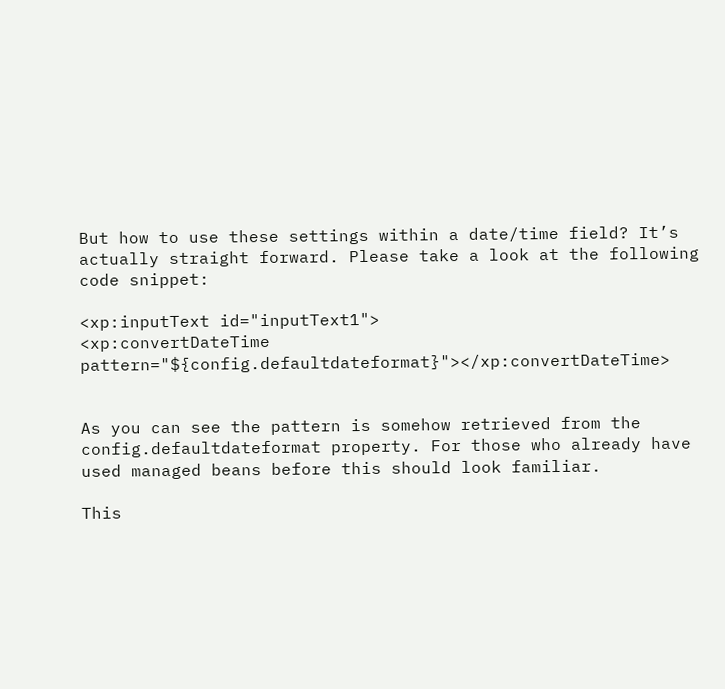But how to use these settings within a date/time field? It’s actually straight forward. Please take a look at the following code snippet:

<xp:inputText id="inputText1">
<xp:convertDateTime pattern="${config.defaultdateformat}"></xp:convertDateTime>


As you can see the pattern is somehow retrieved from the config.defaultdateformat property. For those who already have used managed beans before this should look familiar.

This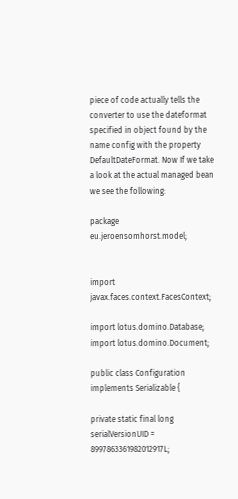piece of code actually tells the converter to use the dateformat specified in object found by the name config with the property DefaultDateFormat. Now If we take a look at the actual managed bean we see the following:

package eu.jeroensomhorst.model;


import javax.faces.context.FacesContext;

import lotus.domino.Database;
import lotus.domino.Document;

public class Configuration implements Serializable {

private static final long serialVersionUID = 8997863361982012917L;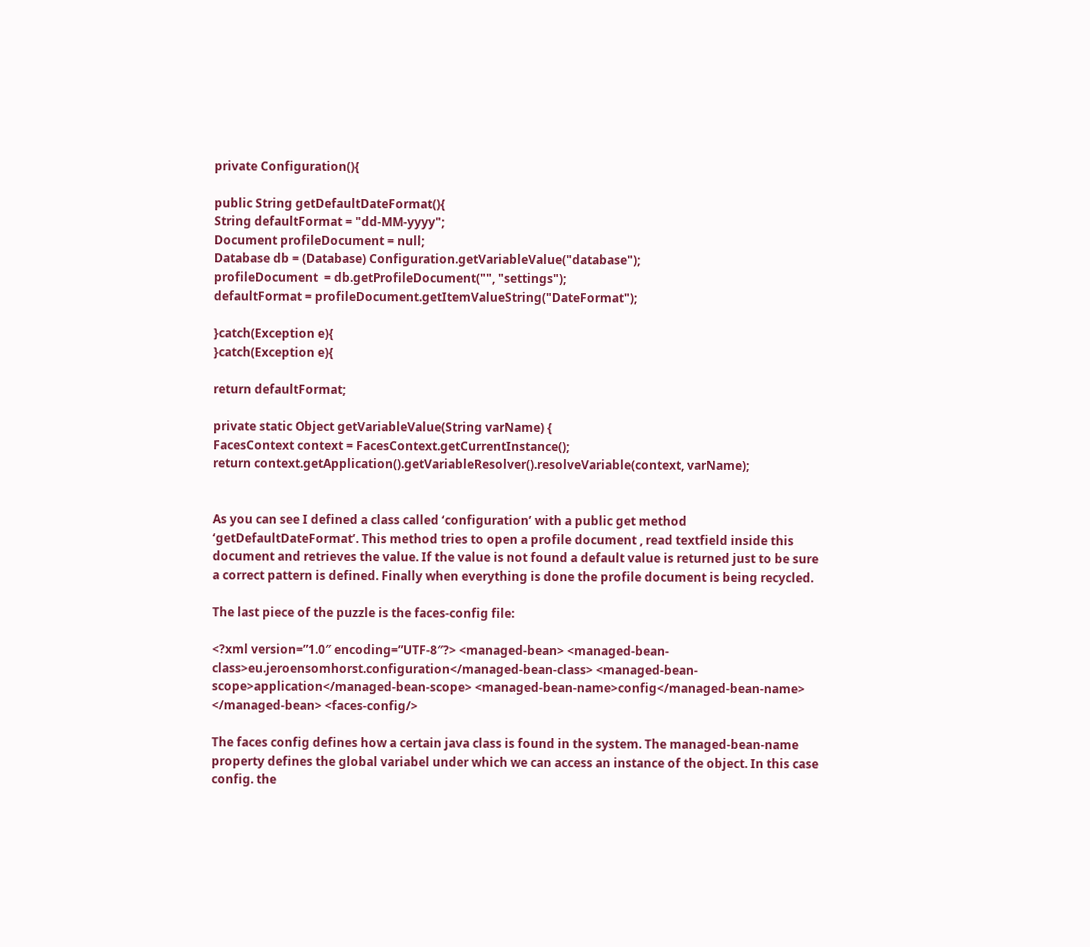private Configuration(){

public String getDefaultDateFormat(){
String defaultFormat = "dd-MM-yyyy";
Document profileDocument = null;
Database db = (Database) Configuration.getVariableValue("database");
profileDocument  = db.getProfileDocument("", "settings");
defaultFormat = profileDocument.getItemValueString("DateFormat");

}catch(Exception e){
}catch(Exception e){

return defaultFormat;

private static Object getVariableValue(String varName) {
FacesContext context = FacesContext.getCurrentInstance();
return context.getApplication().getVariableResolver().resolveVariable(context, varName);


As you can see I defined a class called ‘configuration’ with a public get method ‘getDefaultDateFormat’. This method tries to open a profile document , read textfield inside this document and retrieves the value. If the value is not found a default value is returned just to be sure a correct pattern is defined. Finally when everything is done the profile document is being recycled.

The last piece of the puzzle is the faces-config file:

<?xml version=”1.0″ encoding=”UTF-8″?> <managed-bean> <managed-bean-class>eu.jeroensomhorst.configuration</managed-bean-class> <managed-bean-scope>application</managed-bean-scope> <managed-bean-name>config</managed-bean-name> </managed-bean> <faces-config/>

The faces config defines how a certain java class is found in the system. The managed-bean-name property defines the global variabel under which we can access an instance of the object. In this case config. the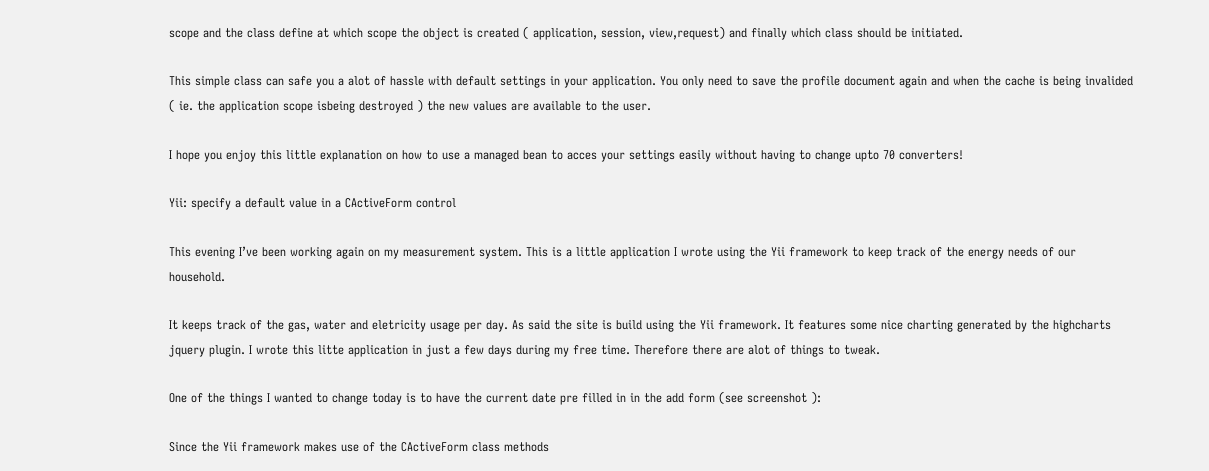scope and the class define at which scope the object is created ( application, session, view,request) and finally which class should be initiated.

This simple class can safe you a alot of hassle with default settings in your application. You only need to save the profile document again and when the cache is being invalided ( ie. the application scope isbeing destroyed ) the new values are available to the user.

I hope you enjoy this little explanation on how to use a managed bean to acces your settings easily without having to change upto 70 converters!

Yii: specify a default value in a CActiveForm control

This evening I’ve been working again on my measurement system. This is a little application I wrote using the Yii framework to keep track of the energy needs of our household.

It keeps track of the gas, water and eletricity usage per day. As said the site is build using the Yii framework. It features some nice charting generated by the highcharts jquery plugin. I wrote this litte application in just a few days during my free time. Therefore there are alot of things to tweak.

One of the things I wanted to change today is to have the current date pre filled in in the add form (see screenshot ):

Since the Yii framework makes use of the CActiveForm class methods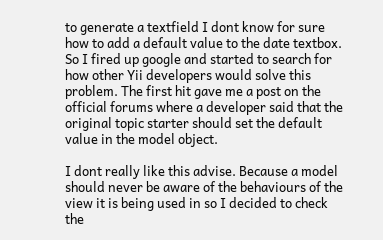to generate a textfield I dont know for sure how to add a default value to the date textbox. So I fired up google and started to search for how other Yii developers would solve this problem. The first hit gave me a post on the official forums where a developer said that the original topic starter should set the default value in the model object.

I dont really like this advise. Because a model should never be aware of the behaviours of the view it is being used in so I decided to check the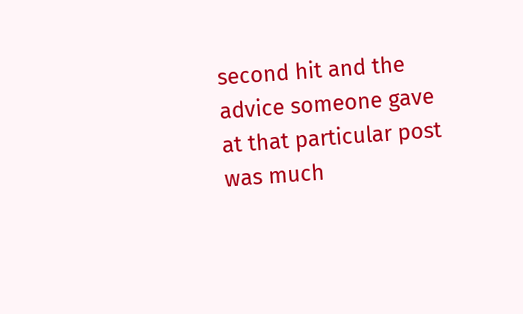second hit and the advice someone gave at that particular post was much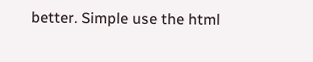better. Simple use the html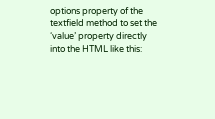options property of the textfield method to set the ‘value’ property directly into the HTML like this: